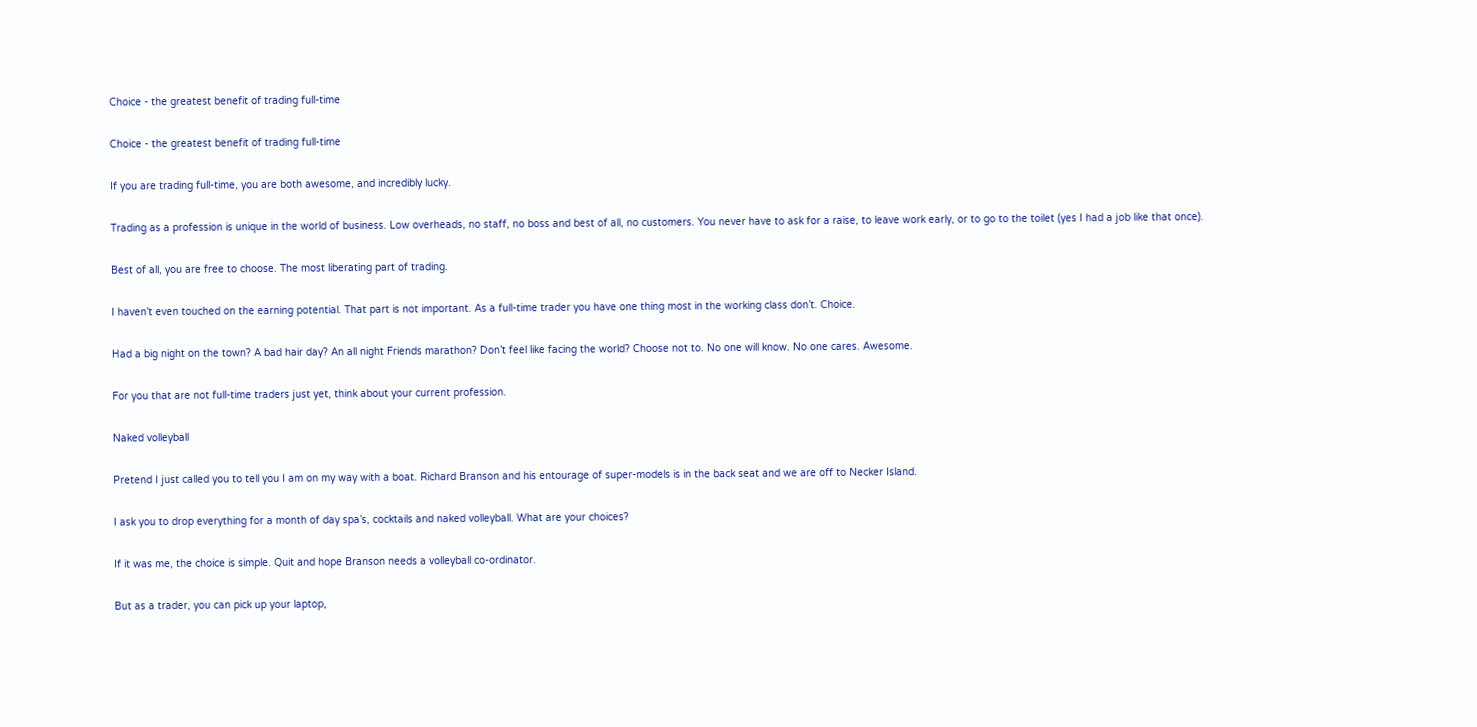Choice - the greatest benefit of trading full-time

Choice - the greatest benefit of trading full-time

If you are trading full-time, you are both awesome, and incredibly lucky.

Trading as a profession is unique in the world of business. Low overheads, no staff, no boss and best of all, no customers. You never have to ask for a raise, to leave work early, or to go to the toilet (yes I had a job like that once).

Best of all, you are free to choose. The most liberating part of trading.

I haven’t even touched on the earning potential. That part is not important. As a full-time trader you have one thing most in the working class don’t. Choice.

Had a big night on the town? A bad hair day? An all night Friends marathon? Don’t feel like facing the world? Choose not to. No one will know. No one cares. Awesome.

For you that are not full-time traders just yet, think about your current profession.

Naked volleyball

Pretend I just called you to tell you I am on my way with a boat. Richard Branson and his entourage of super-models is in the back seat and we are off to Necker Island.

I ask you to drop everything for a month of day spa’s, cocktails and naked volleyball. What are your choices?

If it was me, the choice is simple. Quit and hope Branson needs a volleyball co-ordinator.

But as a trader, you can pick up your laptop,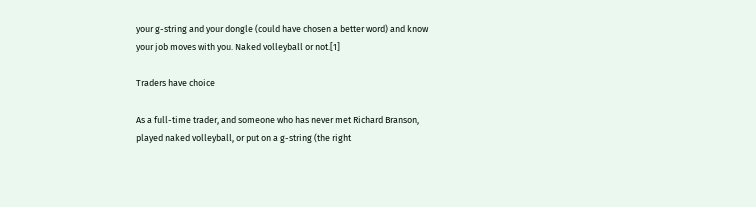your g-string and your dongle (could have chosen a better word) and know your job moves with you. Naked volleyball or not.[1]

Traders have choice

As a full-time trader, and someone who has never met Richard Branson, played naked volleyball, or put on a g-string (the right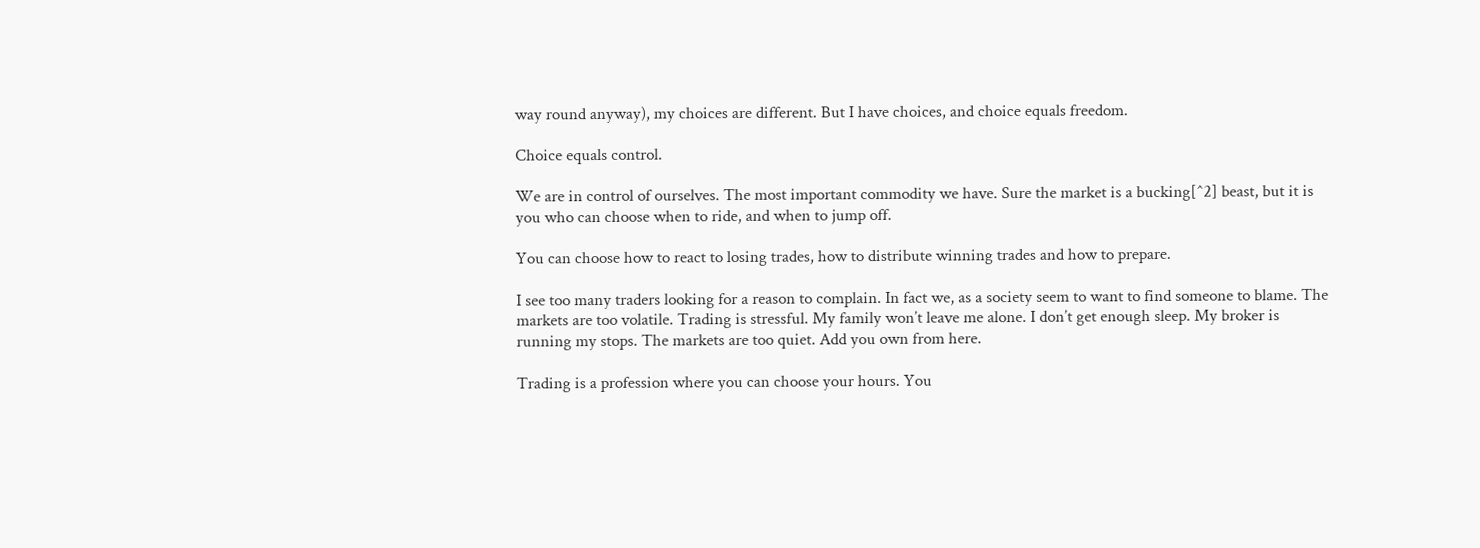way round anyway), my choices are different. But I have choices, and choice equals freedom.

Choice equals control.

We are in control of ourselves. The most important commodity we have. Sure the market is a bucking[^2] beast, but it is you who can choose when to ride, and when to jump off.

You can choose how to react to losing trades, how to distribute winning trades and how to prepare.

I see too many traders looking for a reason to complain. In fact we, as a society seem to want to find someone to blame. The markets are too volatile. Trading is stressful. My family won’t leave me alone. I don’t get enough sleep. My broker is running my stops. The markets are too quiet. Add you own from here.

Trading is a profession where you can choose your hours. You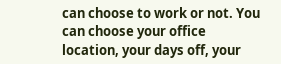can choose to work or not. You can choose your office location, your days off, your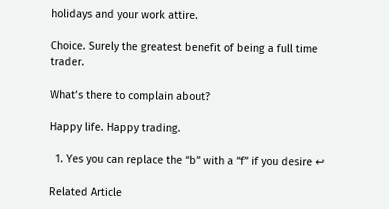holidays and your work attire.

Choice. Surely the greatest benefit of being a full time trader.

What’s there to complain about?

Happy life. Happy trading.

  1. Yes you can replace the “b” with a “f” if you desire ↩

Related Article